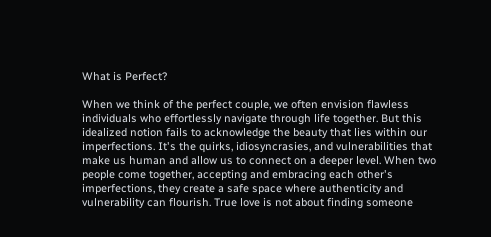What is Perfect?

When we think of the perfect couple, we often envision flawless individuals who effortlessly navigate through life together. But this idealized notion fails to acknowledge the beauty that lies within our imperfections. It's the quirks, idiosyncrasies, and vulnerabilities that make us human and allow us to connect on a deeper level. When two people come together, accepting and embracing each other's imperfections, they create a safe space where authenticity and vulnerability can flourish. True love is not about finding someone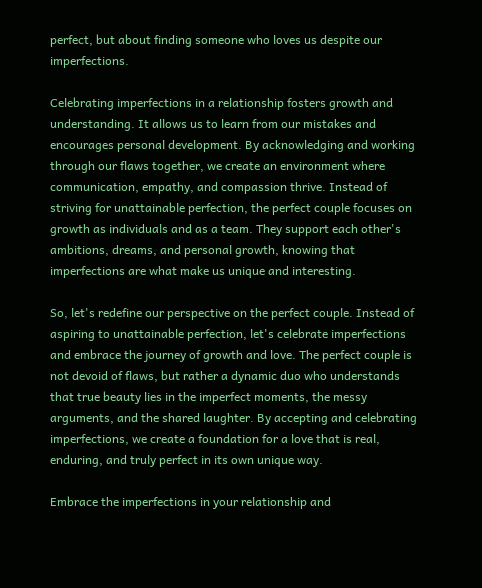perfect, but about finding someone who loves us despite our imperfections.

Celebrating imperfections in a relationship fosters growth and understanding. It allows us to learn from our mistakes and encourages personal development. By acknowledging and working through our flaws together, we create an environment where communication, empathy, and compassion thrive. Instead of striving for unattainable perfection, the perfect couple focuses on growth as individuals and as a team. They support each other's ambitions, dreams, and personal growth, knowing that imperfections are what make us unique and interesting.

So, let's redefine our perspective on the perfect couple. Instead of aspiring to unattainable perfection, let's celebrate imperfections and embrace the journey of growth and love. The perfect couple is not devoid of flaws, but rather a dynamic duo who understands that true beauty lies in the imperfect moments, the messy arguments, and the shared laughter. By accepting and celebrating imperfections, we create a foundation for a love that is real, enduring, and truly perfect in its own unique way.

Embrace the imperfections in your relationship and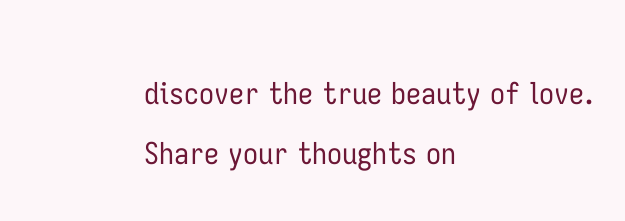discover the true beauty of love. Share your thoughts on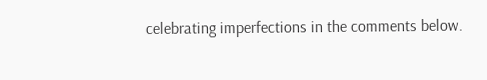celebrating imperfections in the comments below.